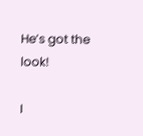He’s got the look!

I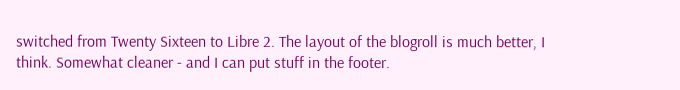switched from Twenty Sixteen to Libre 2. The layout of the blogroll is much better, I think. Somewhat cleaner - and I can put stuff in the footer.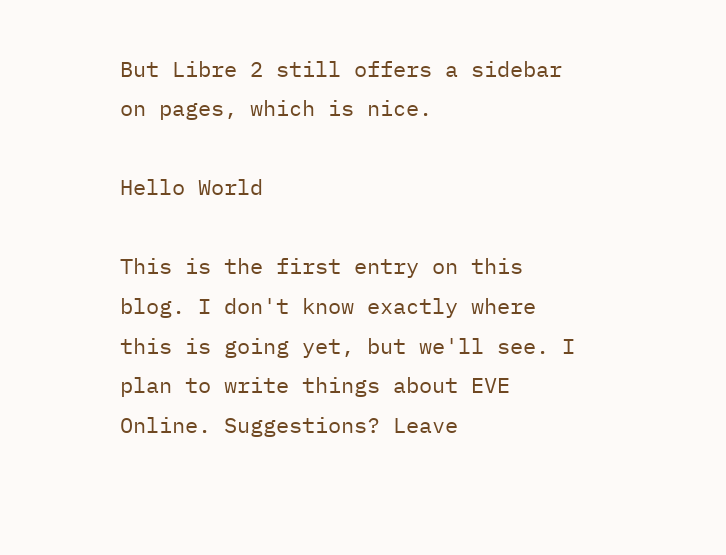But Libre 2 still offers a sidebar on pages, which is nice.

Hello World

This is the first entry on this blog. I don't know exactly where this is going yet, but we'll see. I plan to write things about EVE Online. Suggestions? Leave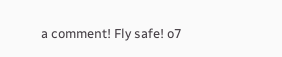a comment! Fly safe! o7